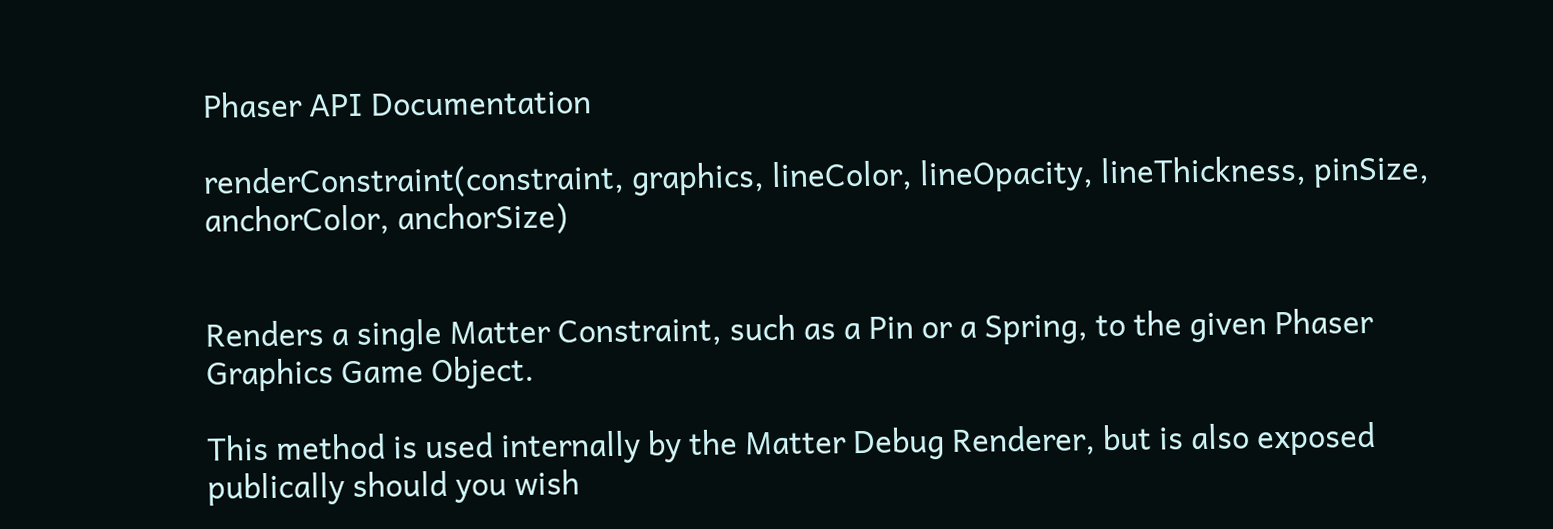Phaser API Documentation

renderConstraint(constraint, graphics, lineColor, lineOpacity, lineThickness, pinSize, anchorColor, anchorSize)


Renders a single Matter Constraint, such as a Pin or a Spring, to the given Phaser Graphics Game Object.

This method is used internally by the Matter Debug Renderer, but is also exposed publically should you wish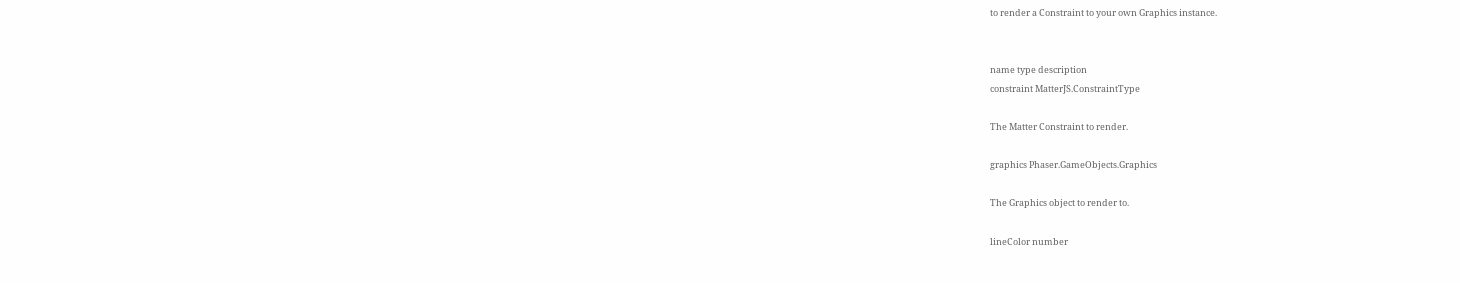to render a Constraint to your own Graphics instance.


name type description
constraint MatterJS.ConstraintType

The Matter Constraint to render.

graphics Phaser.GameObjects.Graphics

The Graphics object to render to.

lineColor number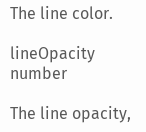The line color.

lineOpacity number

The line opacity,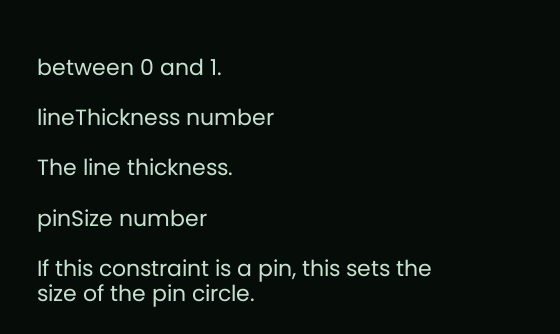between 0 and 1.

lineThickness number

The line thickness.

pinSize number

If this constraint is a pin, this sets the size of the pin circle.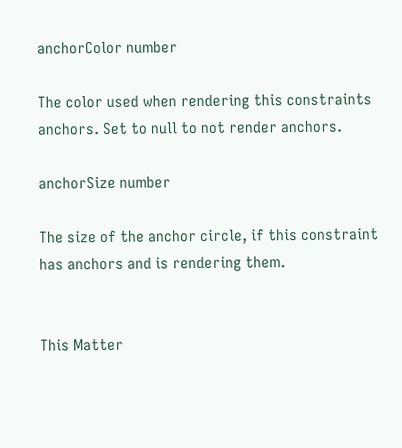anchorColor number

The color used when rendering this constraints anchors. Set to null to not render anchors.

anchorSize number

The size of the anchor circle, if this constraint has anchors and is rendering them.


This Matter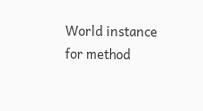World instance for method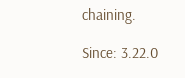chaining.

Since: 3.22.0